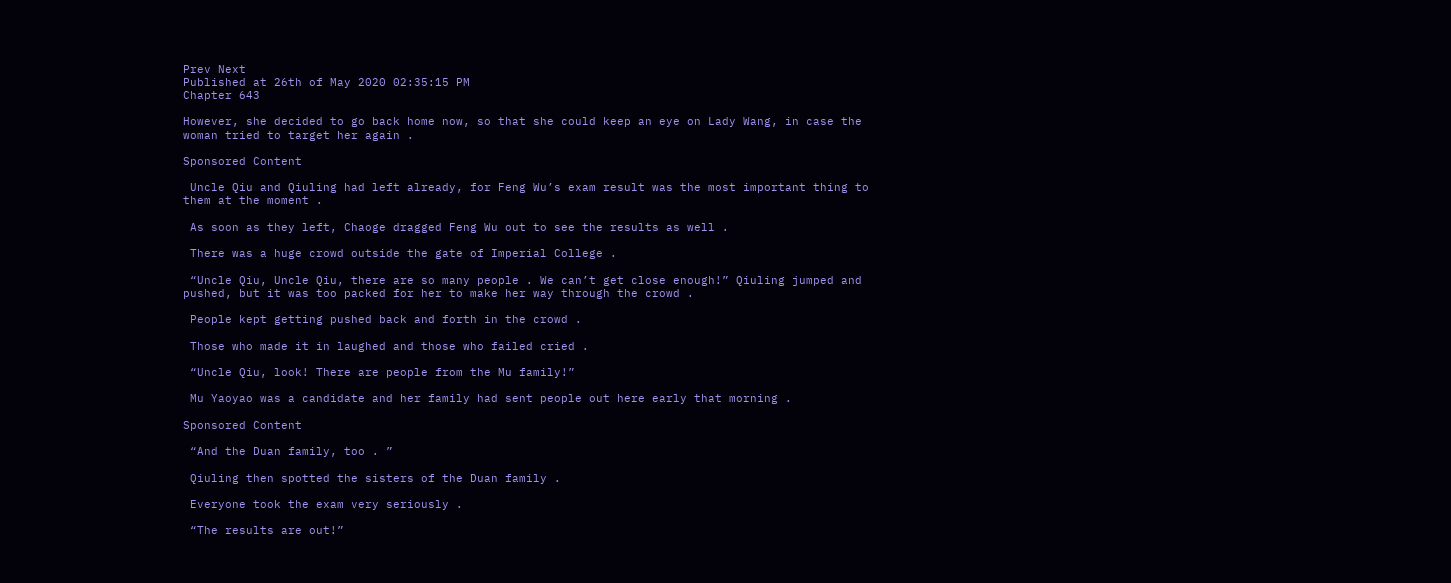Prev Next
Published at 26th of May 2020 02:35:15 PM
Chapter 643

However, she decided to go back home now, so that she could keep an eye on Lady Wang, in case the woman tried to target her again .

Sponsored Content

 Uncle Qiu and Qiuling had left already, for Feng Wu’s exam result was the most important thing to them at the moment .

 As soon as they left, Chaoge dragged Feng Wu out to see the results as well .

 There was a huge crowd outside the gate of Imperial College .

 “Uncle Qiu, Uncle Qiu, there are so many people . We can’t get close enough!” Qiuling jumped and pushed, but it was too packed for her to make her way through the crowd .

 People kept getting pushed back and forth in the crowd .

 Those who made it in laughed and those who failed cried .

 “Uncle Qiu, look! There are people from the Mu family!”

 Mu Yaoyao was a candidate and her family had sent people out here early that morning .

Sponsored Content

 “And the Duan family, too . ”

 Qiuling then spotted the sisters of the Duan family .

 Everyone took the exam very seriously .

 “The results are out!”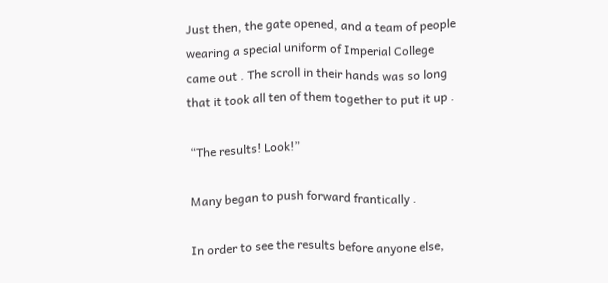Just then, the gate opened, and a team of people wearing a special uniform of Imperial College came out . The scroll in their hands was so long that it took all ten of them together to put it up .

 “The results! Look!”

 Many began to push forward frantically .

 In order to see the results before anyone else,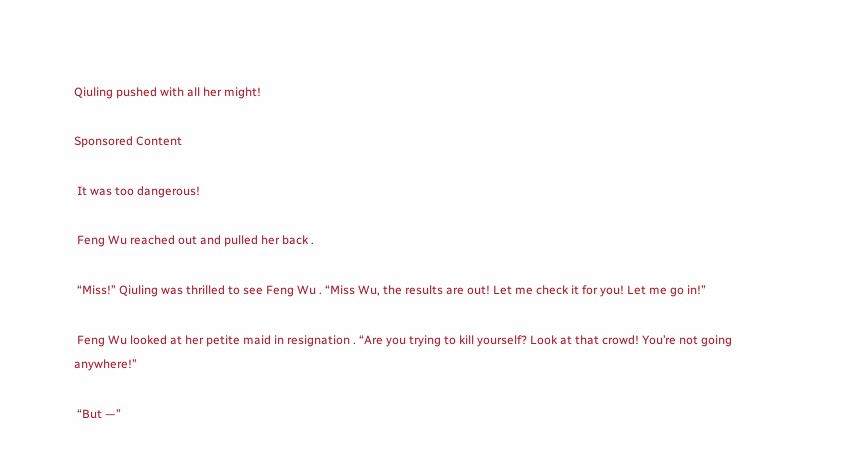Qiuling pushed with all her might!

Sponsored Content

 It was too dangerous!

 Feng Wu reached out and pulled her back .

 “Miss!” Qiuling was thrilled to see Feng Wu . “Miss Wu, the results are out! Let me check it for you! Let me go in!”

 Feng Wu looked at her petite maid in resignation . “Are you trying to kill yourself? Look at that crowd! You’re not going anywhere!”

 “But —”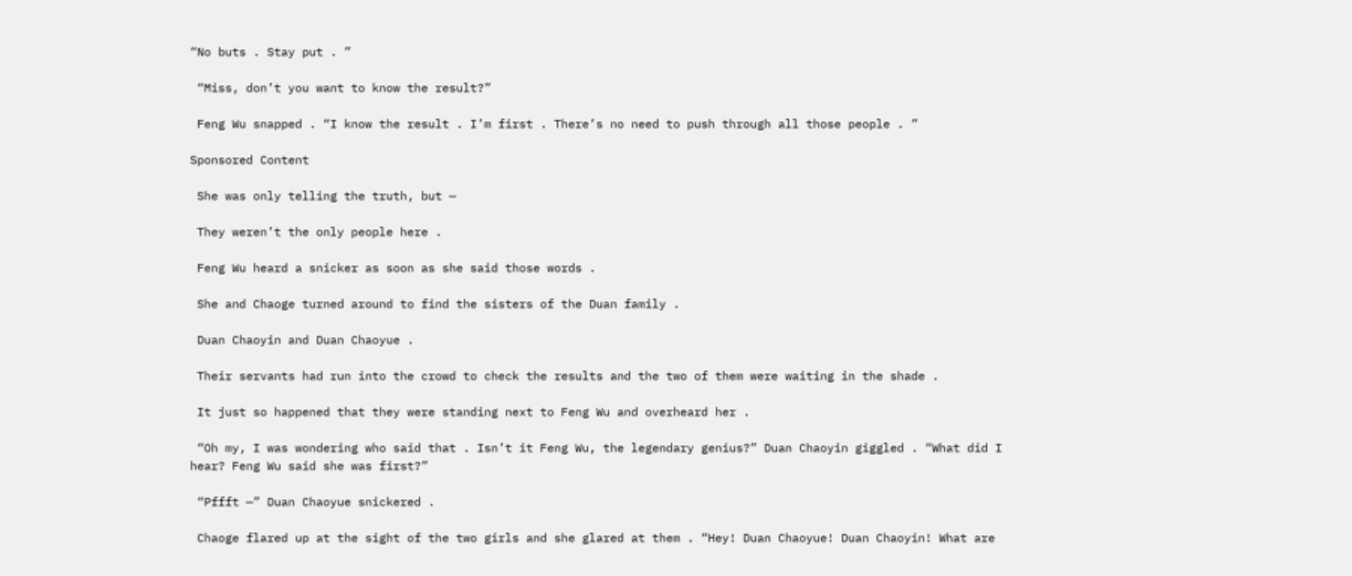“No buts . Stay put . ”

 “Miss, don’t you want to know the result?”

 Feng Wu snapped . “I know the result . I’m first . There’s no need to push through all those people . ”

Sponsored Content

 She was only telling the truth, but —

 They weren’t the only people here .

 Feng Wu heard a snicker as soon as she said those words .

 She and Chaoge turned around to find the sisters of the Duan family .

 Duan Chaoyin and Duan Chaoyue .

 Their servants had run into the crowd to check the results and the two of them were waiting in the shade .

 It just so happened that they were standing next to Feng Wu and overheard her .

 “Oh my, I was wondering who said that . Isn’t it Feng Wu, the legendary genius?” Duan Chaoyin giggled . “What did I hear? Feng Wu said she was first?”

 “Pffft —” Duan Chaoyue snickered .

 Chaoge flared up at the sight of the two girls and she glared at them . “Hey! Duan Chaoyue! Duan Chaoyin! What are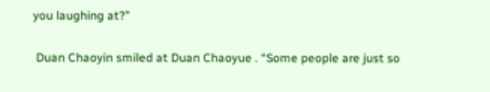you laughing at?”

 Duan Chaoyin smiled at Duan Chaoyue . “Some people are just so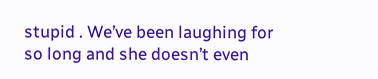stupid . We’ve been laughing for so long and she doesn’t even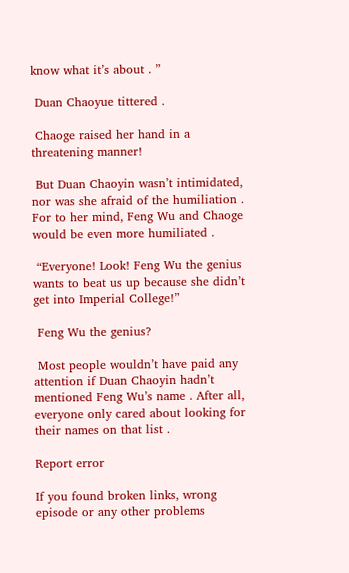know what it’s about . ”

 Duan Chaoyue tittered .

 Chaoge raised her hand in a threatening manner!

 But Duan Chaoyin wasn’t intimidated, nor was she afraid of the humiliation . For to her mind, Feng Wu and Chaoge would be even more humiliated .

 “Everyone! Look! Feng Wu the genius wants to beat us up because she didn’t get into Imperial College!”

 Feng Wu the genius?

 Most people wouldn’t have paid any attention if Duan Chaoyin hadn’t mentioned Feng Wu’s name . After all, everyone only cared about looking for their names on that list .

Report error

If you found broken links, wrong episode or any other problems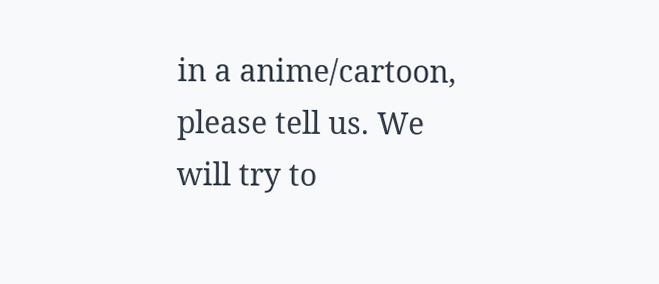in a anime/cartoon, please tell us. We will try to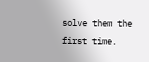solve them the first time.